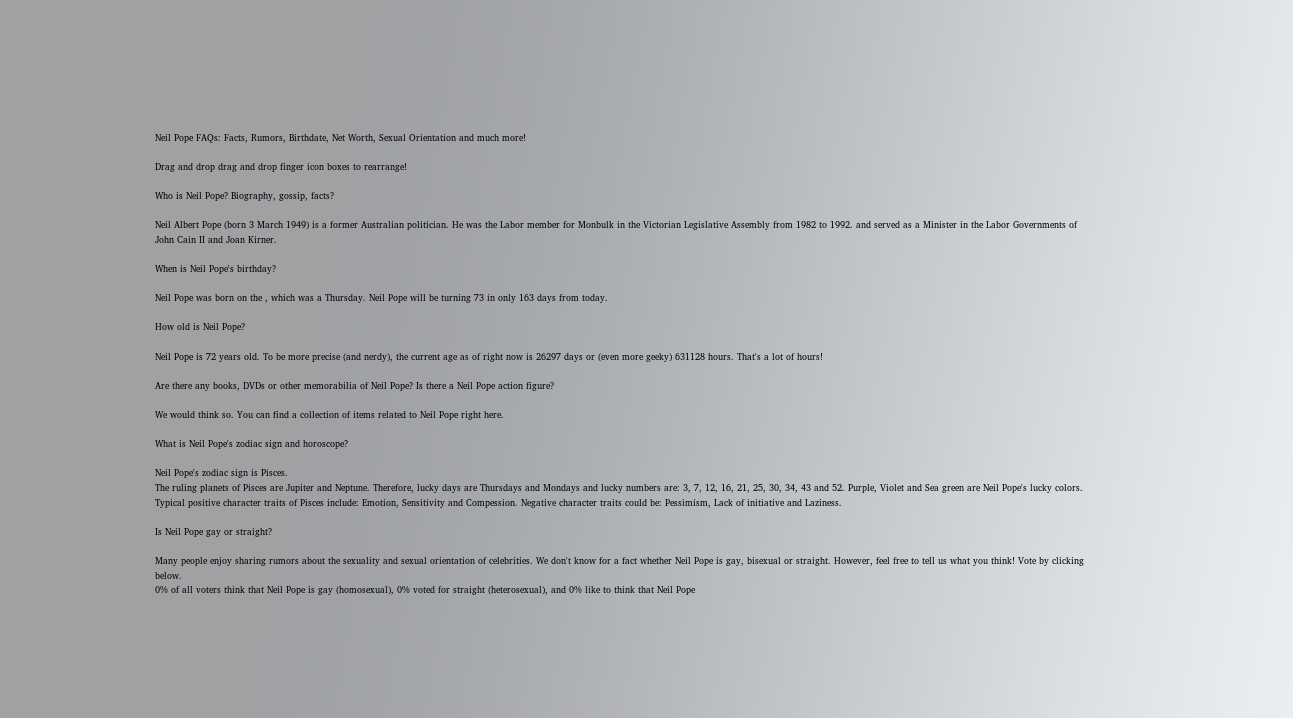Neil Pope FAQs: Facts, Rumors, Birthdate, Net Worth, Sexual Orientation and much more!

Drag and drop drag and drop finger icon boxes to rearrange!

Who is Neil Pope? Biography, gossip, facts?

Neil Albert Pope (born 3 March 1949) is a former Australian politician. He was the Labor member for Monbulk in the Victorian Legislative Assembly from 1982 to 1992. and served as a Minister in the Labor Governments of John Cain II and Joan Kirner.

When is Neil Pope's birthday?

Neil Pope was born on the , which was a Thursday. Neil Pope will be turning 73 in only 163 days from today.

How old is Neil Pope?

Neil Pope is 72 years old. To be more precise (and nerdy), the current age as of right now is 26297 days or (even more geeky) 631128 hours. That's a lot of hours!

Are there any books, DVDs or other memorabilia of Neil Pope? Is there a Neil Pope action figure?

We would think so. You can find a collection of items related to Neil Pope right here.

What is Neil Pope's zodiac sign and horoscope?

Neil Pope's zodiac sign is Pisces.
The ruling planets of Pisces are Jupiter and Neptune. Therefore, lucky days are Thursdays and Mondays and lucky numbers are: 3, 7, 12, 16, 21, 25, 30, 34, 43 and 52. Purple, Violet and Sea green are Neil Pope's lucky colors. Typical positive character traits of Pisces include: Emotion, Sensitivity and Compession. Negative character traits could be: Pessimism, Lack of initiative and Laziness.

Is Neil Pope gay or straight?

Many people enjoy sharing rumors about the sexuality and sexual orientation of celebrities. We don't know for a fact whether Neil Pope is gay, bisexual or straight. However, feel free to tell us what you think! Vote by clicking below.
0% of all voters think that Neil Pope is gay (homosexual), 0% voted for straight (heterosexual), and 0% like to think that Neil Pope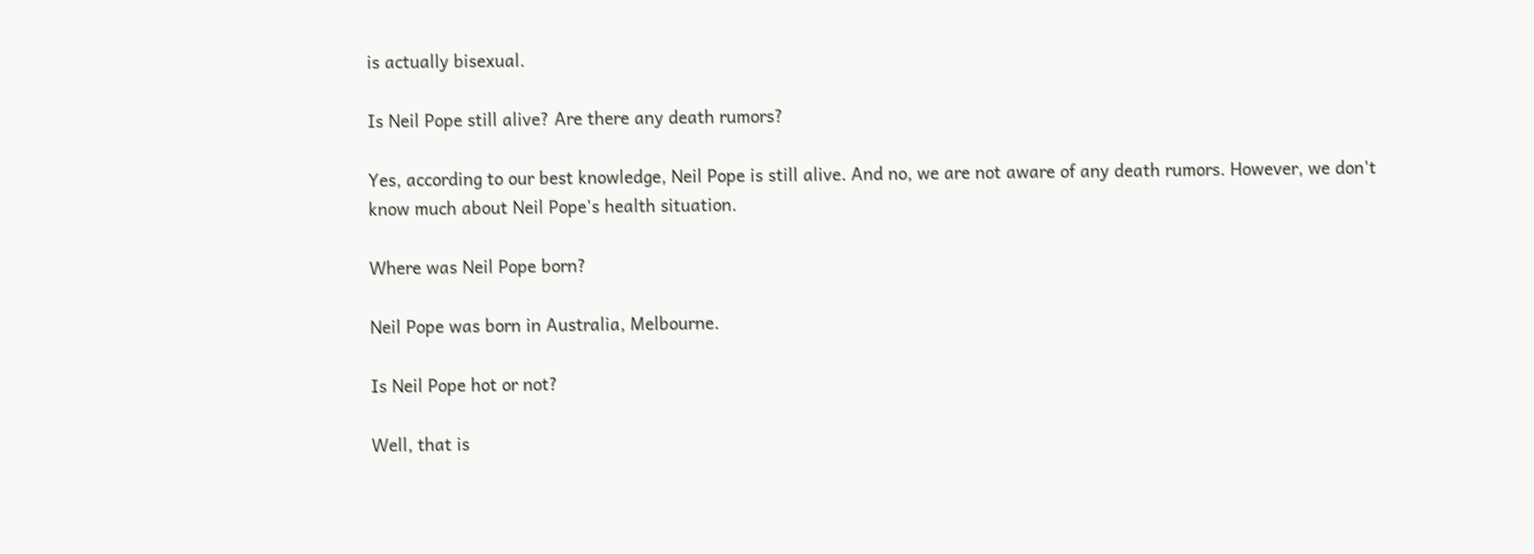is actually bisexual.

Is Neil Pope still alive? Are there any death rumors?

Yes, according to our best knowledge, Neil Pope is still alive. And no, we are not aware of any death rumors. However, we don't know much about Neil Pope's health situation.

Where was Neil Pope born?

Neil Pope was born in Australia, Melbourne.

Is Neil Pope hot or not?

Well, that is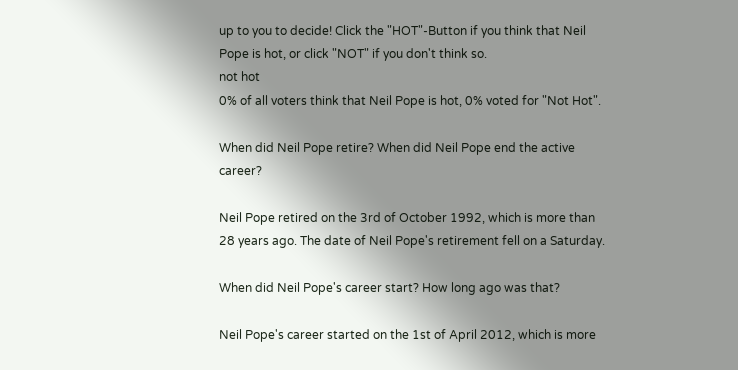up to you to decide! Click the "HOT"-Button if you think that Neil Pope is hot, or click "NOT" if you don't think so.
not hot
0% of all voters think that Neil Pope is hot, 0% voted for "Not Hot".

When did Neil Pope retire? When did Neil Pope end the active career?

Neil Pope retired on the 3rd of October 1992, which is more than 28 years ago. The date of Neil Pope's retirement fell on a Saturday.

When did Neil Pope's career start? How long ago was that?

Neil Pope's career started on the 1st of April 2012, which is more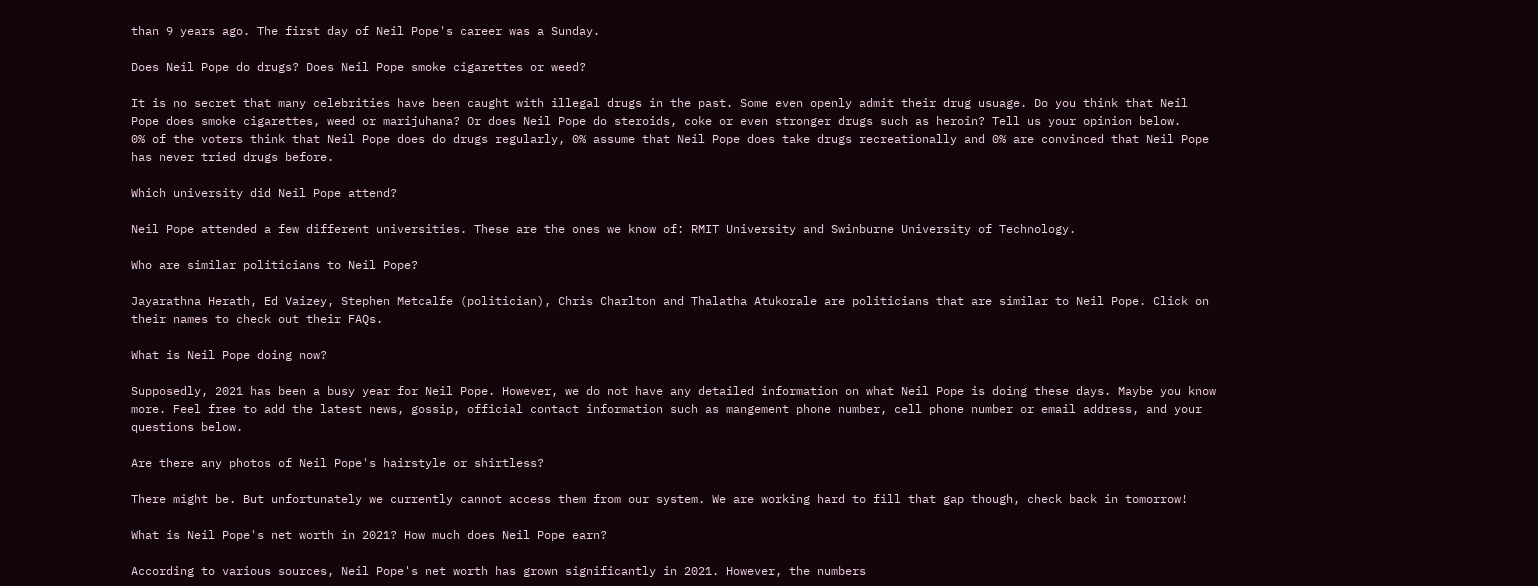than 9 years ago. The first day of Neil Pope's career was a Sunday.

Does Neil Pope do drugs? Does Neil Pope smoke cigarettes or weed?

It is no secret that many celebrities have been caught with illegal drugs in the past. Some even openly admit their drug usuage. Do you think that Neil Pope does smoke cigarettes, weed or marijuhana? Or does Neil Pope do steroids, coke or even stronger drugs such as heroin? Tell us your opinion below.
0% of the voters think that Neil Pope does do drugs regularly, 0% assume that Neil Pope does take drugs recreationally and 0% are convinced that Neil Pope has never tried drugs before.

Which university did Neil Pope attend?

Neil Pope attended a few different universities. These are the ones we know of: RMIT University and Swinburne University of Technology.

Who are similar politicians to Neil Pope?

Jayarathna Herath, Ed Vaizey, Stephen Metcalfe (politician), Chris Charlton and Thalatha Atukorale are politicians that are similar to Neil Pope. Click on their names to check out their FAQs.

What is Neil Pope doing now?

Supposedly, 2021 has been a busy year for Neil Pope. However, we do not have any detailed information on what Neil Pope is doing these days. Maybe you know more. Feel free to add the latest news, gossip, official contact information such as mangement phone number, cell phone number or email address, and your questions below.

Are there any photos of Neil Pope's hairstyle or shirtless?

There might be. But unfortunately we currently cannot access them from our system. We are working hard to fill that gap though, check back in tomorrow!

What is Neil Pope's net worth in 2021? How much does Neil Pope earn?

According to various sources, Neil Pope's net worth has grown significantly in 2021. However, the numbers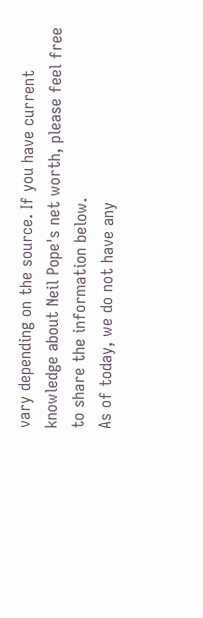vary depending on the source. If you have current knowledge about Neil Pope's net worth, please feel free to share the information below.
As of today, we do not have any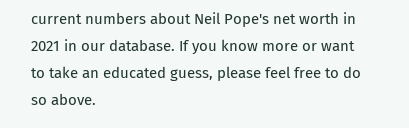current numbers about Neil Pope's net worth in 2021 in our database. If you know more or want to take an educated guess, please feel free to do so above.